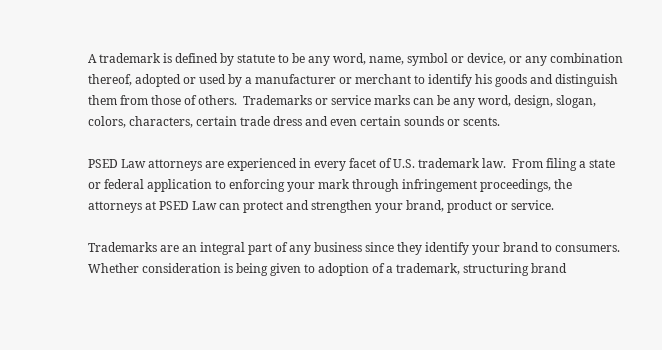A trademark is defined by statute to be any word, name, symbol or device, or any combination thereof, adopted or used by a manufacturer or merchant to identify his goods and distinguish them from those of others.  Trademarks or service marks can be any word, design, slogan, colors, characters, certain trade dress and even certain sounds or scents.

PSED Law attorneys are experienced in every facet of U.S. trademark law.  From filing a state or federal application to enforcing your mark through infringement proceedings, the attorneys at PSED Law can protect and strengthen your brand, product or service.

Trademarks are an integral part of any business since they identify your brand to consumers. Whether consideration is being given to adoption of a trademark, structuring brand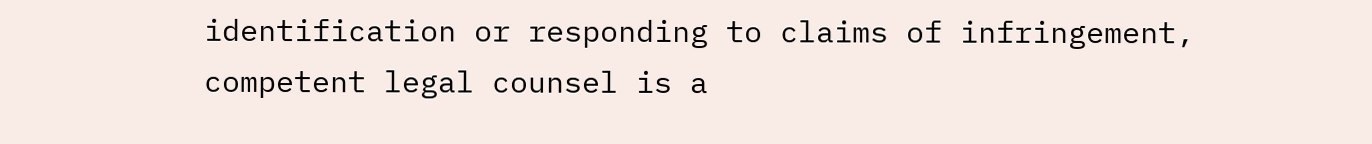identification or responding to claims of infringement, competent legal counsel is a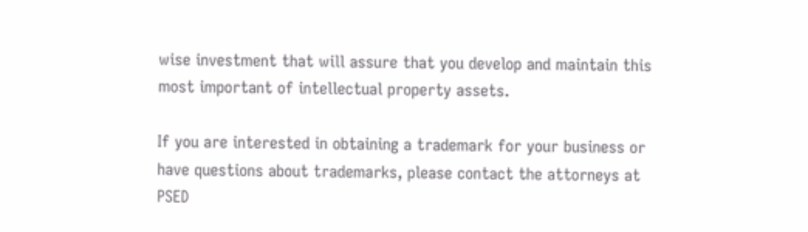wise investment that will assure that you develop and maintain this most important of intellectual property assets.

If you are interested in obtaining a trademark for your business or have questions about trademarks, please contact the attorneys at PSED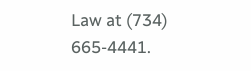Law at (734) 665-4441.